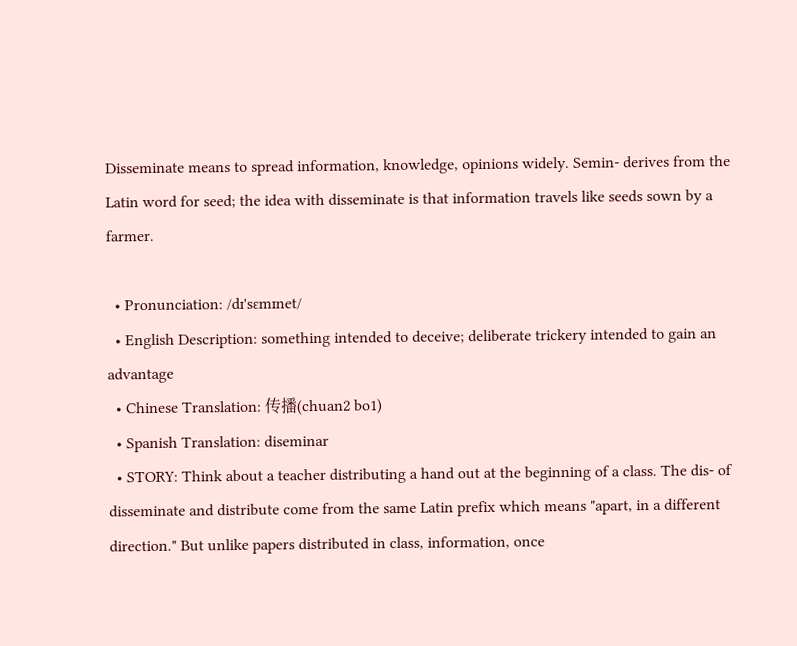Disseminate means to spread information, knowledge, opinions widely. Semin- derives from the Latin word for seed; the idea with disseminate is that information travels like seeds sown by a farmer.

  • Pronunciation: /dɪ'sɛmɪnet/
  • English Description: something intended to deceive; deliberate trickery intended to gain an advantage
  • Chinese Translation: 传播(chuan2 bo1)
  • Spanish Translation: diseminar
  • STORY: Think about a teacher distributing a hand out at the beginning of a class. The dis- of disseminate and distribute come from the same Latin prefix which means "apart, in a different direction." But unlike papers distributed in class, information, once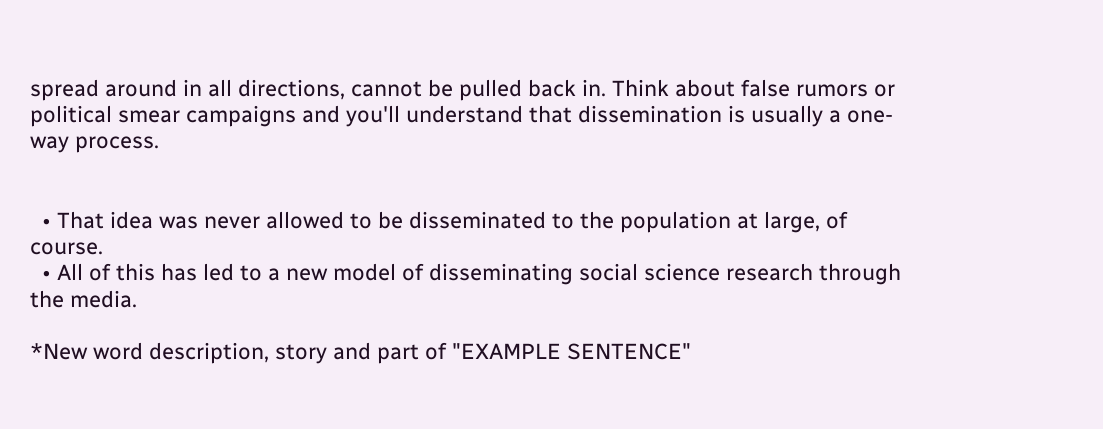spread around in all directions, cannot be pulled back in. Think about false rumors or political smear campaigns and you'll understand that dissemination is usually a one-way process.


  • That idea was never allowed to be disseminated to the population at large, of course.
  • All of this has led to a new model of disseminating social science research through the media.

*New word description, story and part of "EXAMPLE SENTENCE"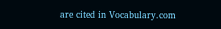are cited in Vocabulary.com